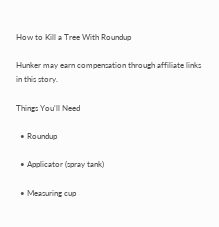How to Kill a Tree With Roundup

Hunker may earn compensation through affiliate links in this story.

Things You'll Need

  • Roundup

  • Applicator (spray tank)

  • Measuring cup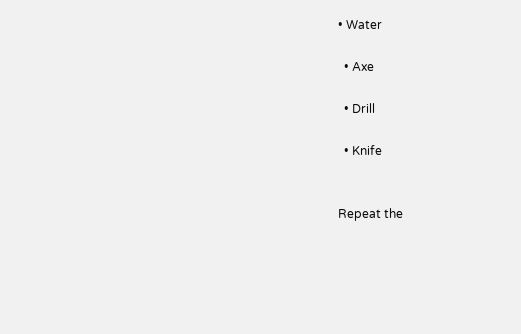• Water

  • Axe

  • Drill

  • Knife


Repeat the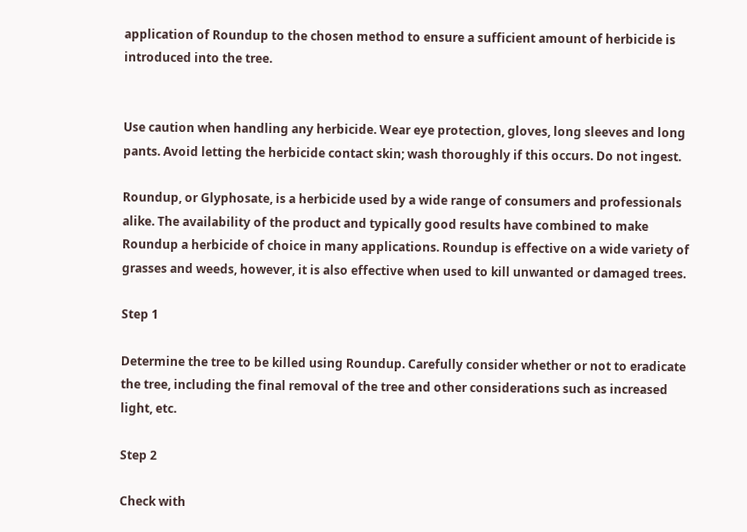application of Roundup to the chosen method to ensure a sufficient amount of herbicide is introduced into the tree.


Use caution when handling any herbicide. Wear eye protection, gloves, long sleeves and long pants. Avoid letting the herbicide contact skin; wash thoroughly if this occurs. Do not ingest.

Roundup, or Glyphosate, is a herbicide used by a wide range of consumers and professionals alike. The availability of the product and typically good results have combined to make Roundup a herbicide of choice in many applications. Roundup is effective on a wide variety of grasses and weeds, however, it is also effective when used to kill unwanted or damaged trees.

Step 1

Determine the tree to be killed using Roundup. Carefully consider whether or not to eradicate the tree, including the final removal of the tree and other considerations such as increased light, etc.

Step 2

Check with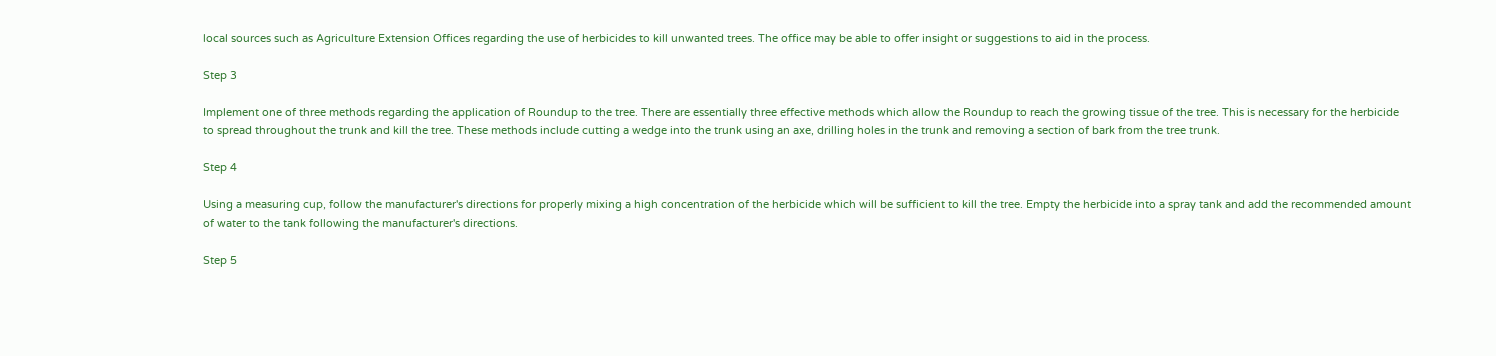local sources such as Agriculture Extension Offices regarding the use of herbicides to kill unwanted trees. The office may be able to offer insight or suggestions to aid in the process.

Step 3

Implement one of three methods regarding the application of Roundup to the tree. There are essentially three effective methods which allow the Roundup to reach the growing tissue of the tree. This is necessary for the herbicide to spread throughout the trunk and kill the tree. These methods include cutting a wedge into the trunk using an axe, drilling holes in the trunk and removing a section of bark from the tree trunk.

Step 4

Using a measuring cup, follow the manufacturer's directions for properly mixing a high concentration of the herbicide which will be sufficient to kill the tree. Empty the herbicide into a spray tank and add the recommended amount of water to the tank following the manufacturer's directions.

Step 5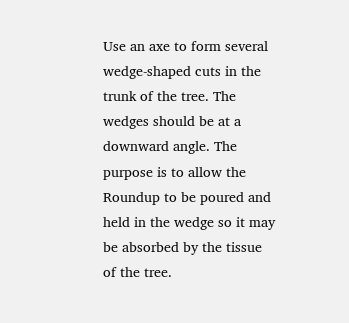Use an axe to form several wedge-shaped cuts in the trunk of the tree. The wedges should be at a downward angle. The purpose is to allow the Roundup to be poured and held in the wedge so it may be absorbed by the tissue of the tree.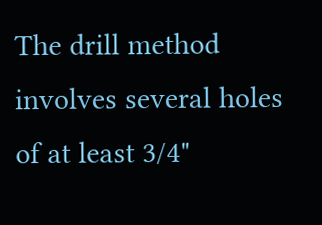The drill method involves several holes of at least 3/4"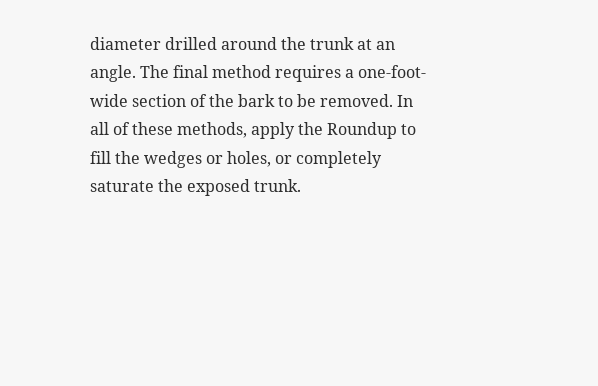diameter drilled around the trunk at an angle. The final method requires a one-foot-wide section of the bark to be removed. In all of these methods, apply the Roundup to fill the wedges or holes, or completely saturate the exposed trunk.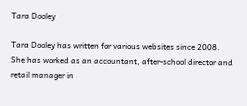Tara Dooley

Tara Dooley has written for various websites since 2008. She has worked as an accountant, after-school director and retail manager in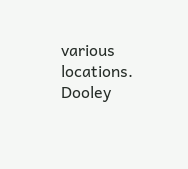various locations. Dooley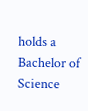holds a Bachelor of Science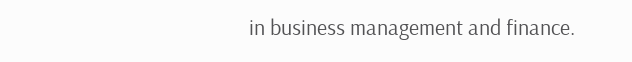in business management and finance.